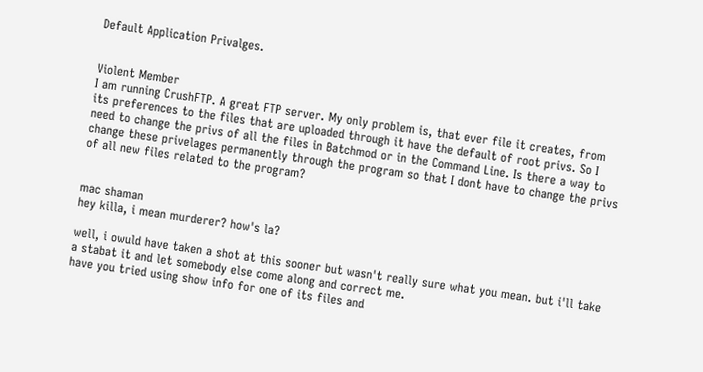Default Application Privalges.


Violent Member
I am running CrushFTP. A great FTP server. My only problem is, that ever file it creates, from its preferences to the files that are uploaded through it have the default of root privs. So I need to change the privs of all the files in Batchmod or in the Command Line. Is there a way to change these privelages permanently through the program so that I dont have to change the privs of all new files related to the program?


mac shaman
hey killa, i mean murderer? how's la?

well, i owuld have taken a shot at this sooner but wasn't really sure what you mean. but i'll take a stabat it and let somebody else come along and correct me.
have you tried using show info for one of its files and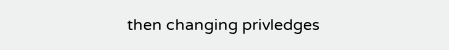then changing privledges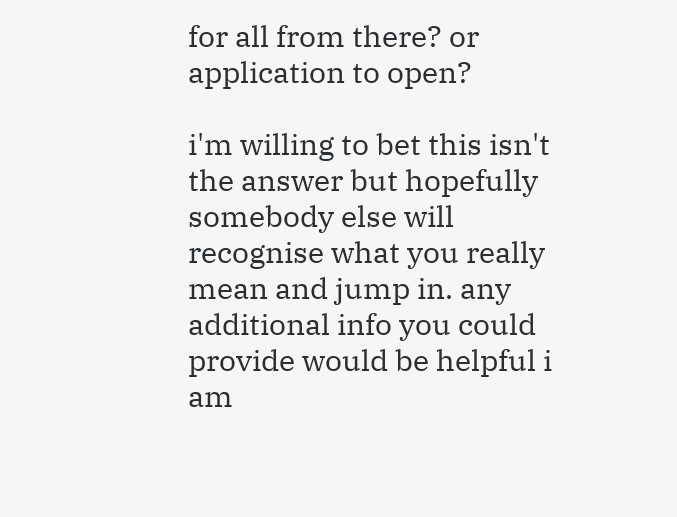for all from there? or application to open?

i'm willing to bet this isn't the answer but hopefully somebody else will recognise what you really mean and jump in. any additional info you could provide would be helpful i am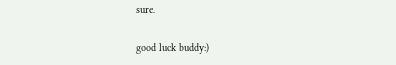sure.

good luck buddy:)